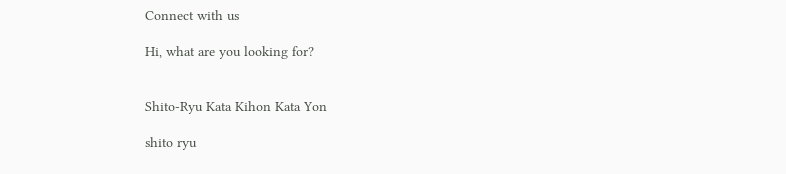Connect with us

Hi, what are you looking for?


Shito-Ryu Kata Kihon Kata Yon

shito ryu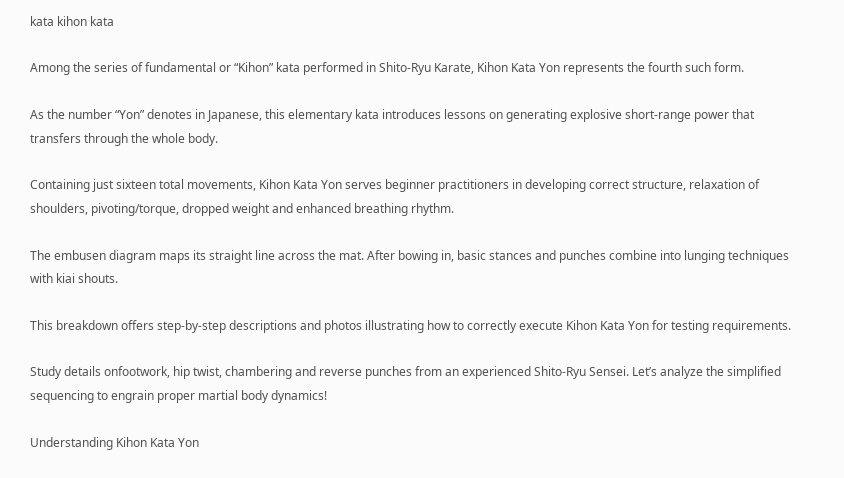kata kihon kata

Among the series of fundamental or “Kihon” kata performed in Shito-Ryu Karate, Kihon Kata Yon represents the fourth such form.

As the number “Yon” denotes in Japanese, this elementary kata introduces lessons on generating explosive short-range power that transfers through the whole body.

Containing just sixteen total movements, Kihon Kata Yon serves beginner practitioners in developing correct structure, relaxation of shoulders, pivoting/torque, dropped weight and enhanced breathing rhythm.

The embusen diagram maps its straight line across the mat. After bowing in, basic stances and punches combine into lunging techniques with kiai shouts.

This breakdown offers step-by-step descriptions and photos illustrating how to correctly execute Kihon Kata Yon for testing requirements.

Study details onfootwork, hip twist, chambering and reverse punches from an experienced Shito-Ryu Sensei. Let’s analyze the simplified sequencing to engrain proper martial body dynamics!

Understanding Kihon Kata Yon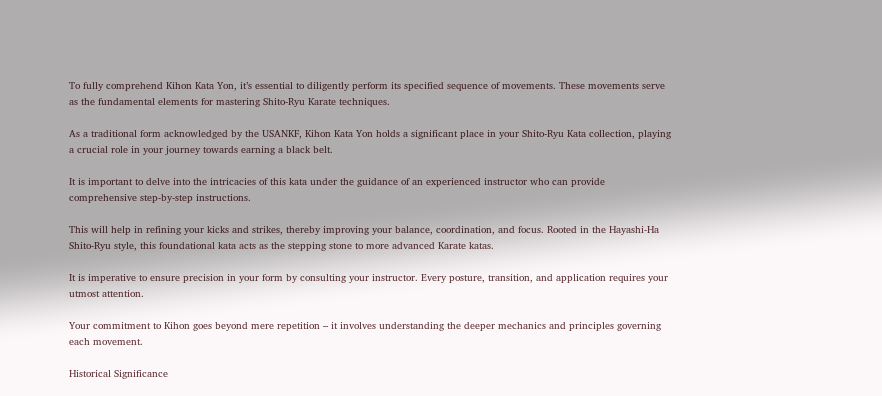To fully comprehend Kihon Kata Yon, it’s essential to diligently perform its specified sequence of movements. These movements serve as the fundamental elements for mastering Shito-Ryu Karate techniques.

As a traditional form acknowledged by the USANKF, Kihon Kata Yon holds a significant place in your Shito-Ryu Kata collection, playing a crucial role in your journey towards earning a black belt.

It is important to delve into the intricacies of this kata under the guidance of an experienced instructor who can provide comprehensive step-by-step instructions.

This will help in refining your kicks and strikes, thereby improving your balance, coordination, and focus. Rooted in the Hayashi-Ha Shito-Ryu style, this foundational kata acts as the stepping stone to more advanced Karate katas.

It is imperative to ensure precision in your form by consulting your instructor. Every posture, transition, and application requires your utmost attention.

Your commitment to Kihon goes beyond mere repetition – it involves understanding the deeper mechanics and principles governing each movement.

Historical Significance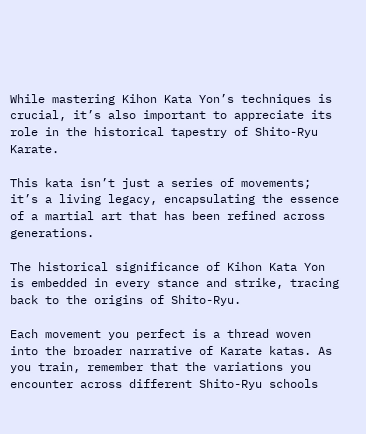While mastering Kihon Kata Yon’s techniques is crucial, it’s also important to appreciate its role in the historical tapestry of Shito-Ryu Karate.

This kata isn’t just a series of movements; it’s a living legacy, encapsulating the essence of a martial art that has been refined across generations.

The historical significance of Kihon Kata Yon is embedded in every stance and strike, tracing back to the origins of Shito-Ryu.

Each movement you perfect is a thread woven into the broader narrative of Karate katas. As you train, remember that the variations you encounter across different Shito-Ryu schools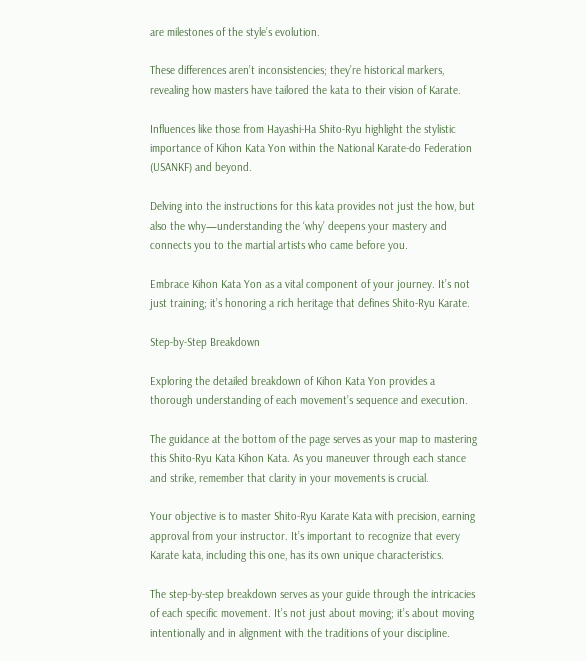are milestones of the style’s evolution.

These differences aren’t inconsistencies; they’re historical markers, revealing how masters have tailored the kata to their vision of Karate.

Influences like those from Hayashi-Ha Shito-Ryu highlight the stylistic importance of Kihon Kata Yon within the National Karate-do Federation (USANKF) and beyond.

Delving into the instructions for this kata provides not just the how, but also the why—understanding the ‘why’ deepens your mastery and connects you to the martial artists who came before you.

Embrace Kihon Kata Yon as a vital component of your journey. It’s not just training; it’s honoring a rich heritage that defines Shito-Ryu Karate.

Step-by-Step Breakdown

Exploring the detailed breakdown of Kihon Kata Yon provides a thorough understanding of each movement’s sequence and execution.

The guidance at the bottom of the page serves as your map to mastering this Shito-Ryu Kata Kihon Kata. As you maneuver through each stance and strike, remember that clarity in your movements is crucial.

Your objective is to master Shito-Ryu Karate Kata with precision, earning approval from your instructor. It’s important to recognize that every Karate kata, including this one, has its own unique characteristics.

The step-by-step breakdown serves as your guide through the intricacies of each specific movement. It’s not just about moving; it’s about moving intentionally and in alignment with the traditions of your discipline.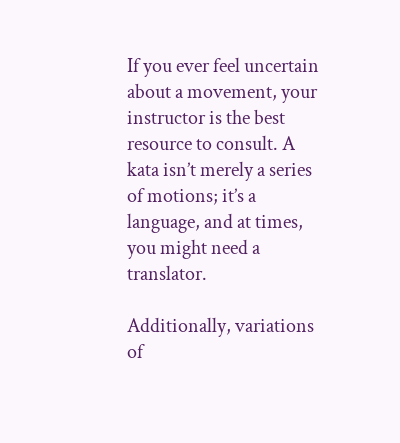If you ever feel uncertain about a movement, your instructor is the best resource to consult. A kata isn’t merely a series of motions; it’s a language, and at times, you might need a translator.

Additionally, variations of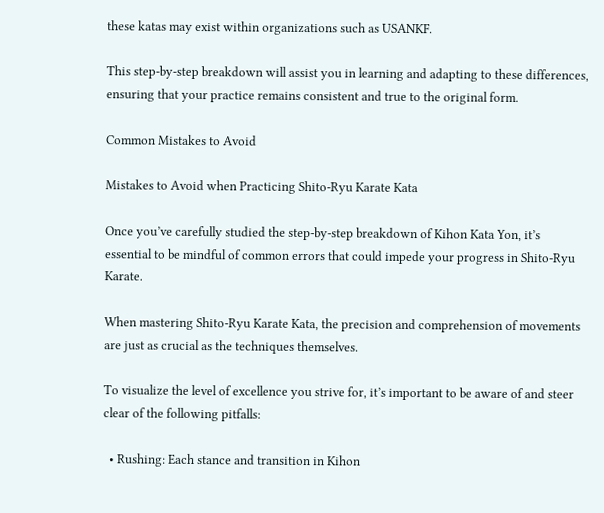these katas may exist within organizations such as USANKF.

This step-by-step breakdown will assist you in learning and adapting to these differences, ensuring that your practice remains consistent and true to the original form.

Common Mistakes to Avoid

Mistakes to Avoid when Practicing Shito-Ryu Karate Kata

Once you’ve carefully studied the step-by-step breakdown of Kihon Kata Yon, it’s essential to be mindful of common errors that could impede your progress in Shito-Ryu Karate.

When mastering Shito-Ryu Karate Kata, the precision and comprehension of movements are just as crucial as the techniques themselves.

To visualize the level of excellence you strive for, it’s important to be aware of and steer clear of the following pitfalls:

  • Rushing: Each stance and transition in Kihon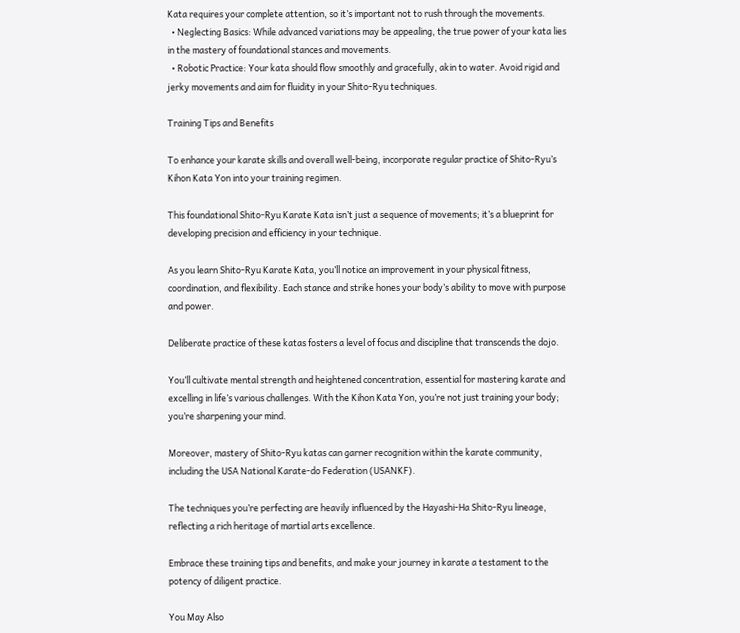Kata requires your complete attention, so it’s important not to rush through the movements.
  • Neglecting Basics: While advanced variations may be appealing, the true power of your kata lies in the mastery of foundational stances and movements.
  • Robotic Practice: Your kata should flow smoothly and gracefully, akin to water. Avoid rigid and jerky movements and aim for fluidity in your Shito-Ryu techniques.

Training Tips and Benefits

To enhance your karate skills and overall well-being, incorporate regular practice of Shito-Ryu’s Kihon Kata Yon into your training regimen.

This foundational Shito-Ryu Karate Kata isn’t just a sequence of movements; it’s a blueprint for developing precision and efficiency in your technique.

As you learn Shito-Ryu Karate Kata, you’ll notice an improvement in your physical fitness, coordination, and flexibility. Each stance and strike hones your body’s ability to move with purpose and power.

Deliberate practice of these katas fosters a level of focus and discipline that transcends the dojo.

You’ll cultivate mental strength and heightened concentration, essential for mastering karate and excelling in life’s various challenges. With the Kihon Kata Yon, you’re not just training your body; you’re sharpening your mind.

Moreover, mastery of Shito-Ryu katas can garner recognition within the karate community, including the USA National Karate-do Federation (USANKF).

The techniques you’re perfecting are heavily influenced by the Hayashi-Ha Shito-Ryu lineage, reflecting a rich heritage of martial arts excellence.

Embrace these training tips and benefits, and make your journey in karate a testament to the potency of diligent practice.

You May Also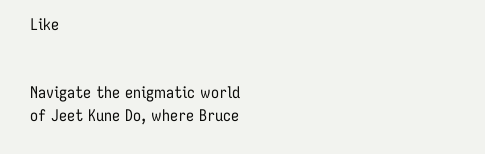Like


Navigate the enigmatic world of Jeet Kune Do, where Bruce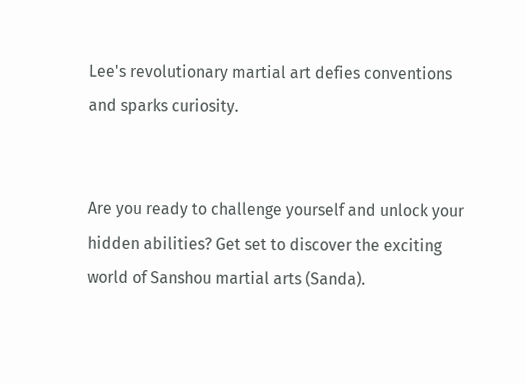Lee's revolutionary martial art defies conventions and sparks curiosity.


Are you ready to challenge yourself and unlock your hidden abilities? Get set to discover the exciting world of Sanshou martial arts (Sanda).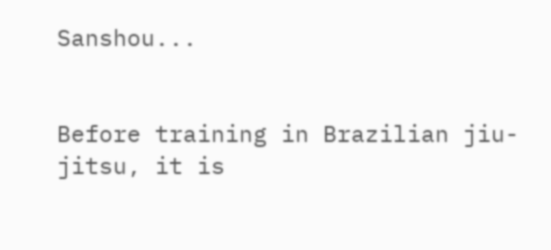Sanshou...


Before training in Brazilian jiu-jitsu, it is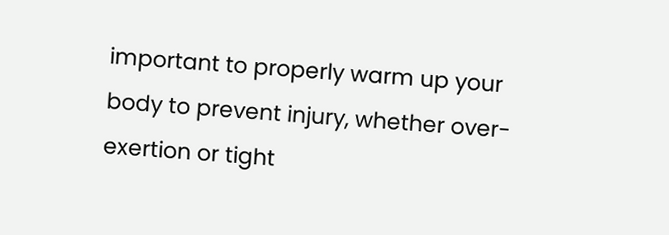important to properly warm up your body to prevent injury, whether over-exertion or tight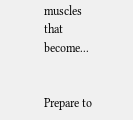muscles that become...


Prepare to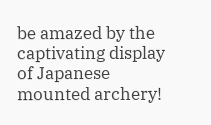be amazed by the captivating display of Japanese mounted archery!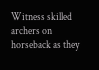Witness skilled archers on horseback as they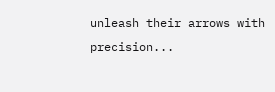unleash their arrows with precision...